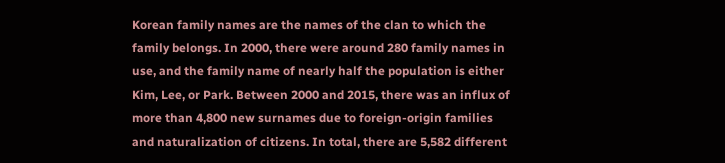Korean family names are the names of the clan to which the family belongs. In 2000, there were around 280 family names in use, and the family name of nearly half the population is either Kim, Lee, or Park. Between 2000 and 2015, there was an influx of more than 4,800 new surnames due to foreign-origin families and naturalization of citizens. In total, there are 5,582 different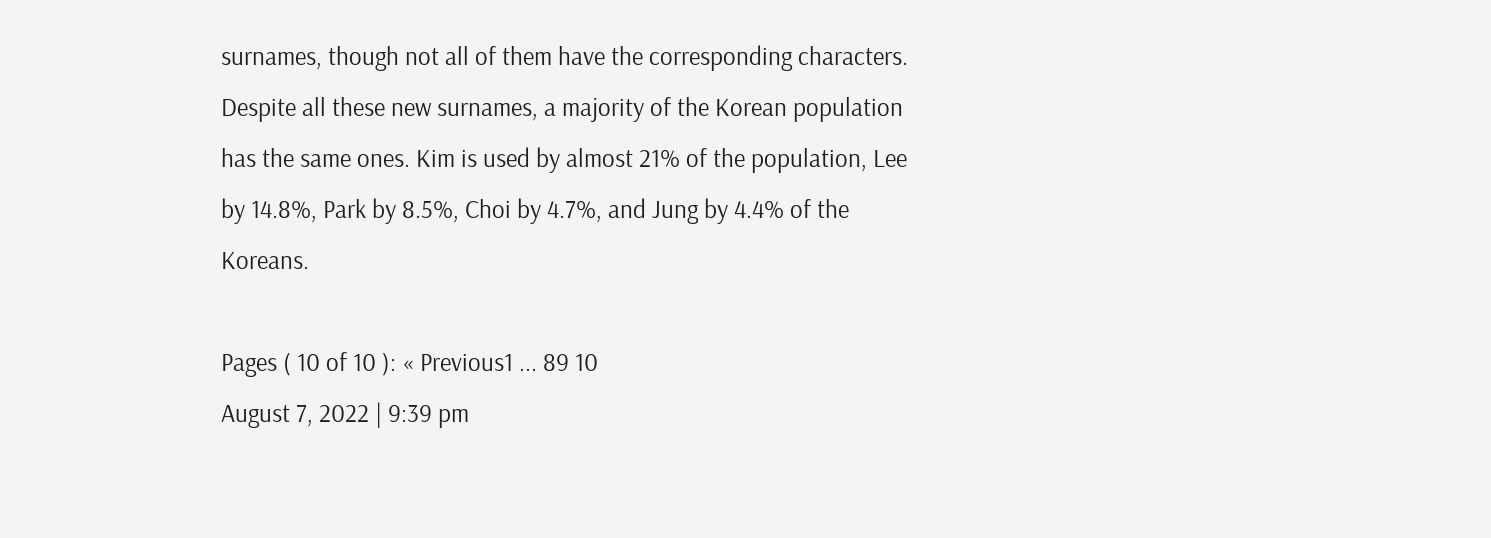surnames, though not all of them have the corresponding characters. Despite all these new surnames, a majority of the Korean population has the same ones. Kim is used by almost 21% of the population, Lee by 14.8%, Park by 8.5%, Choi by 4.7%, and Jung by 4.4% of the Koreans.

Pages ( 10 of 10 ): « Previous1 ... 89 10
August 7, 2022 | 9:39 pm